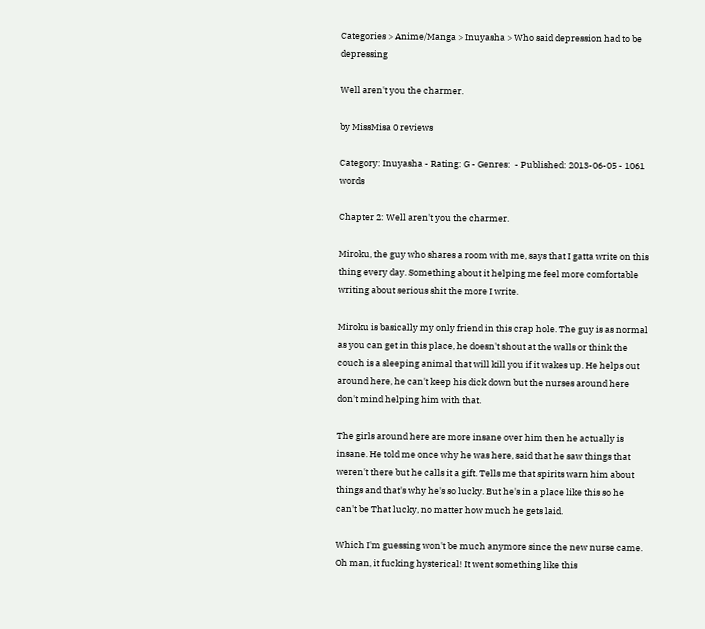Categories > Anime/Manga > Inuyasha > Who said depression had to be depressing

Well aren't you the charmer.

by MissMisa 0 reviews

Category: Inuyasha - Rating: G - Genres:  - Published: 2013-06-05 - 1061 words

Chapter 2: Well aren't you the charmer.

Miroku, the guy who shares a room with me, says that I gatta write on this thing every day. Something about it helping me feel more comfortable writing about serious shit the more I write.

Miroku is basically my only friend in this crap hole. The guy is as normal as you can get in this place, he doesn't shout at the walls or think the couch is a sleeping animal that will kill you if it wakes up. He helps out around here, he can't keep his dick down but the nurses around here don't mind helping him with that.

The girls around here are more insane over him then he actually is insane. He told me once why he was here, said that he saw things that weren't there but he calls it a gift. Tells me that spirits warn him about things and that's why he's so lucky. But he's in a place like this so he can't be That lucky, no matter how much he gets laid.

Which I'm guessing won't be much anymore since the new nurse came. Oh man, it fucking hysterical! It went something like this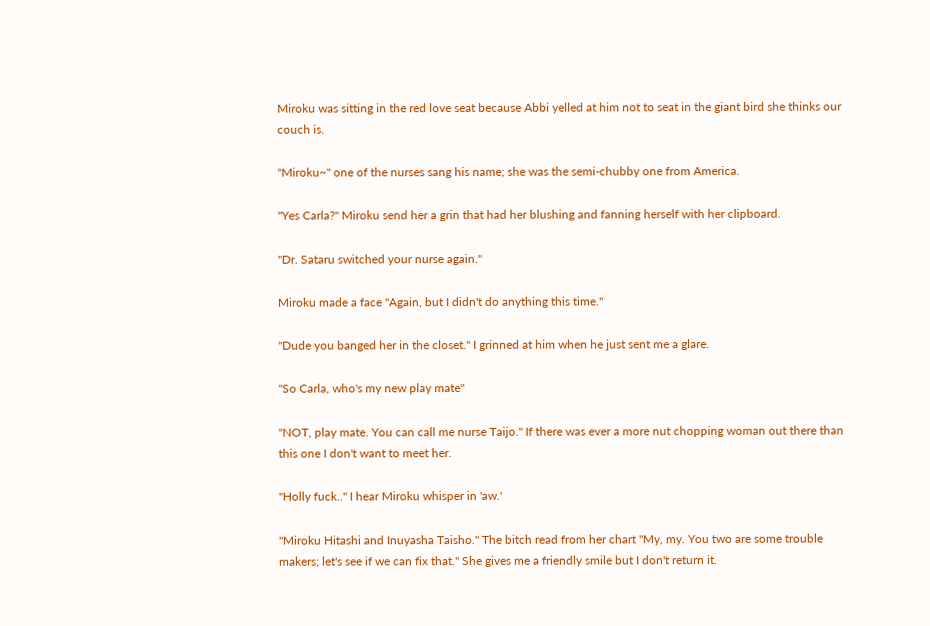Miroku was sitting in the red love seat because Abbi yelled at him not to seat in the giant bird she thinks our couch is.

"Miroku~" one of the nurses sang his name; she was the semi-chubby one from America.

"Yes Carla?" Miroku send her a grin that had her blushing and fanning herself with her clipboard.

"Dr. Sataru switched your nurse again."

Miroku made a face "Again, but I didn't do anything this time."

"Dude you banged her in the closet." I grinned at him when he just sent me a glare.

"So Carla, who's my new play mate"

"NOT, play mate. You can call me nurse Taijo." If there was ever a more nut chopping woman out there than this one I don't want to meet her.

"Holly fuck.." I hear Miroku whisper in 'aw.'

"Miroku Hitashi and Inuyasha Taisho." The bitch read from her chart "My, my. You two are some trouble makers; let's see if we can fix that." She gives me a friendly smile but I don't return it.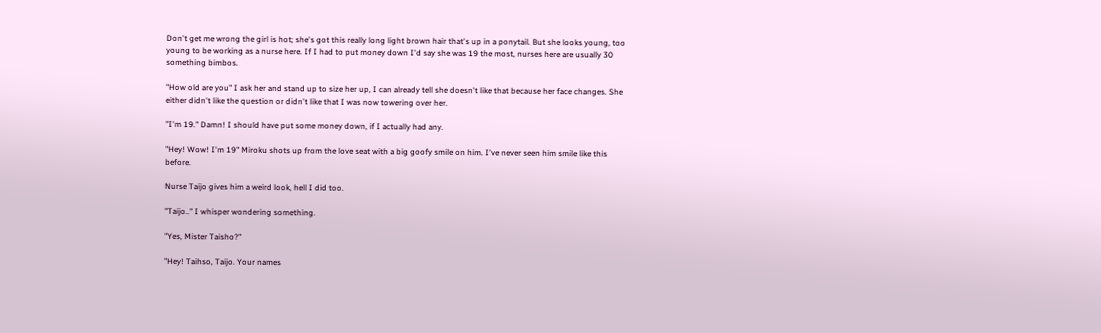Don't get me wrong the girl is hot; she's got this really long light brown hair that's up in a ponytail. But she looks young, too young to be working as a nurse here. If I had to put money down I'd say she was 19 the most, nurses here are usually 30 something bimbos.

"How old are you" I ask her and stand up to size her up, I can already tell she doesn't like that because her face changes. She either didn't like the question or didn't like that I was now towering over her.

"I'm 19." Damn! I should have put some money down, if I actually had any.

"Hey! Wow! I'm 19" Miroku shots up from the love seat with a big goofy smile on him. I've never seen him smile like this before.

Nurse Taijo gives him a weird look, hell I did too.

"Taijo.." I whisper wondering something.

"Yes, Mister Taisho?"

"Hey! Taihso, Taijo. Your names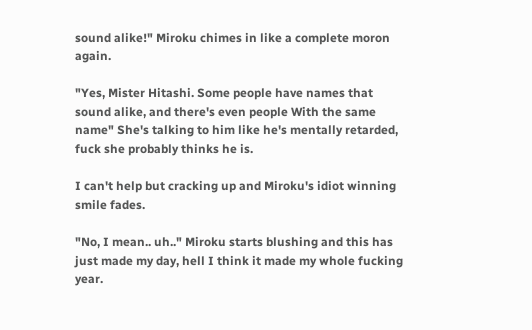sound alike!" Miroku chimes in like a complete moron again.

"Yes, Mister Hitashi. Some people have names that sound alike, and there's even people With the same name" She's talking to him like he's mentally retarded, fuck she probably thinks he is.

I can't help but cracking up and Miroku's idiot winning smile fades.

"No, I mean.. uh.." Miroku starts blushing and this has just made my day, hell I think it made my whole fucking year.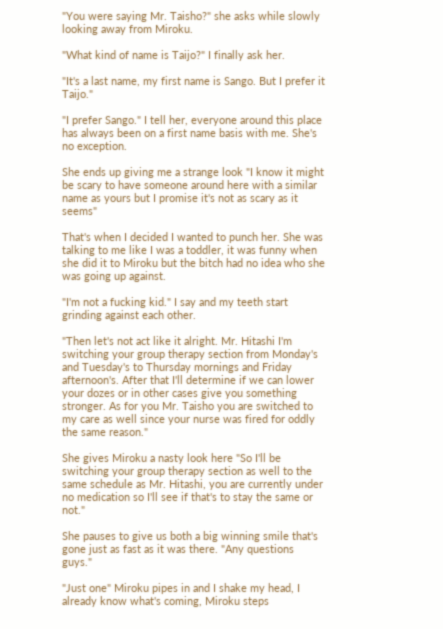"You were saying Mr. Taisho?" she asks while slowly looking away from Miroku.

"What kind of name is Taijo?" I finally ask her.

"It's a last name, my first name is Sango. But I prefer it Taijo."

"I prefer Sango." I tell her, everyone around this place has always been on a first name basis with me. She's no exception.

She ends up giving me a strange look "I know it might be scary to have someone around here with a similar name as yours but I promise it's not as scary as it seems"

That's when I decided I wanted to punch her. She was talking to me like I was a toddler, it was funny when she did it to Miroku but the bitch had no idea who she was going up against.

"I'm not a fucking kid." I say and my teeth start grinding against each other.

"Then let's not act like it alright. Mr. Hitashi I'm switching your group therapy section from Monday's and Tuesday's to Thursday mornings and Friday afternoon's. After that I'll determine if we can lower your dozes or in other cases give you something stronger. As for you Mr. Taisho you are switched to my care as well since your nurse was fired for oddly the same reason."

She gives Miroku a nasty look here "So I'll be switching your group therapy section as well to the same schedule as Mr. Hitashi, you are currently under no medication so I'll see if that's to stay the same or not."

She pauses to give us both a big winning smile that's gone just as fast as it was there. "Any questions guys."

"Just one" Miroku pipes in and I shake my head, I already know what's coming, Miroku steps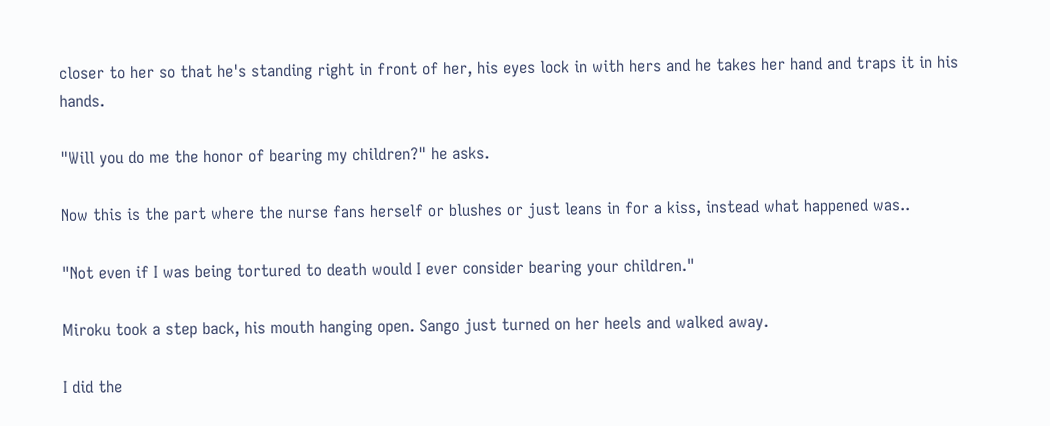closer to her so that he's standing right in front of her, his eyes lock in with hers and he takes her hand and traps it in his hands.

"Will you do me the honor of bearing my children?" he asks.

Now this is the part where the nurse fans herself or blushes or just leans in for a kiss, instead what happened was..

"Not even if I was being tortured to death would I ever consider bearing your children."

Miroku took a step back, his mouth hanging open. Sango just turned on her heels and walked away.

I did the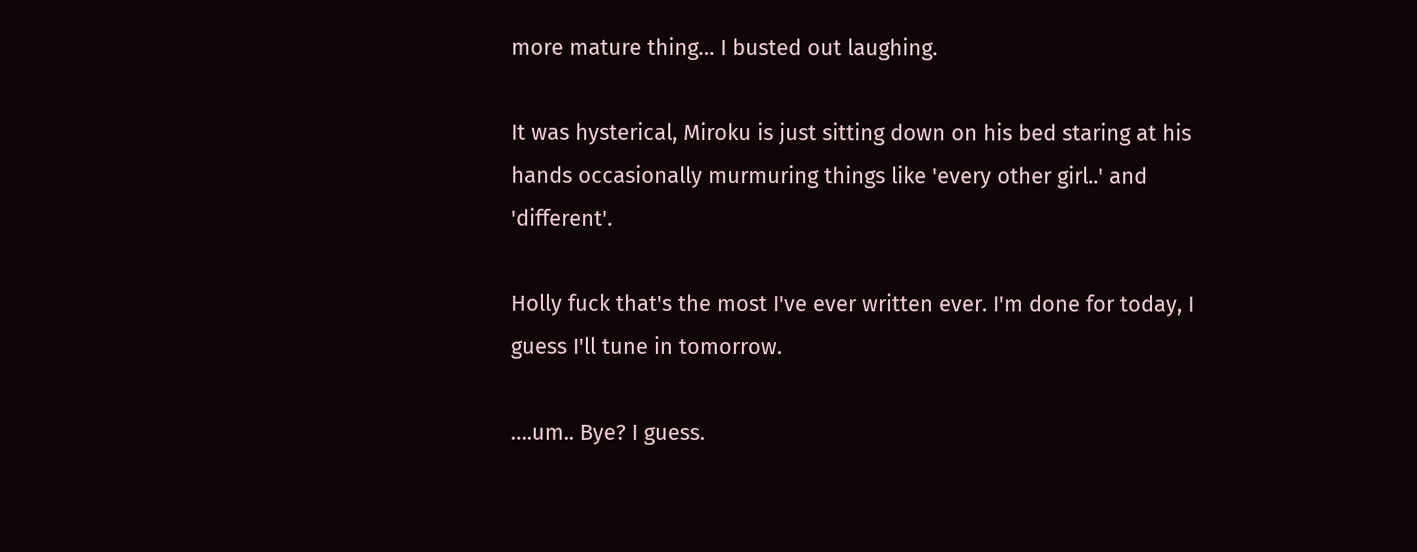more mature thing… I busted out laughing.

It was hysterical, Miroku is just sitting down on his bed staring at his hands occasionally murmuring things like 'every other girl..' and 'different'.

Holly fuck that's the most I've ever written ever. I'm done for today, I guess I'll tune in tomorrow.

….um.. Bye? I guess.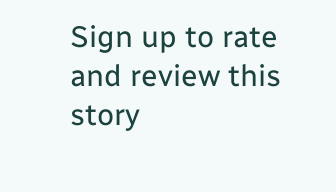Sign up to rate and review this story